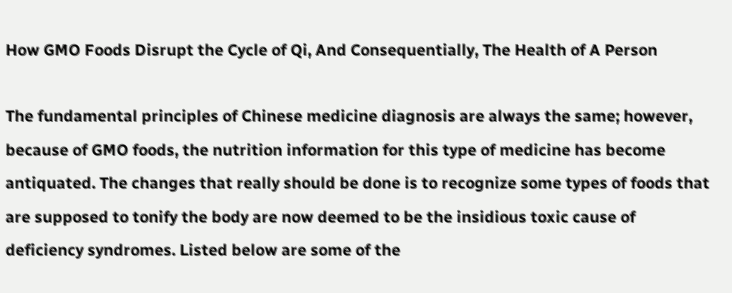How GMO Foods Disrupt the Cycle of Qi, And Consequentially, The Health of A Person

The fundamental principles of Chinese medicine diagnosis are always the same; however, because of GMO foods, the nutrition information for this type of medicine has become antiquated. The changes that really should be done is to recognize some types of foods that are supposed to tonify the body are now deemed to be the insidious toxic cause of deficiency syndromes. Listed below are some of the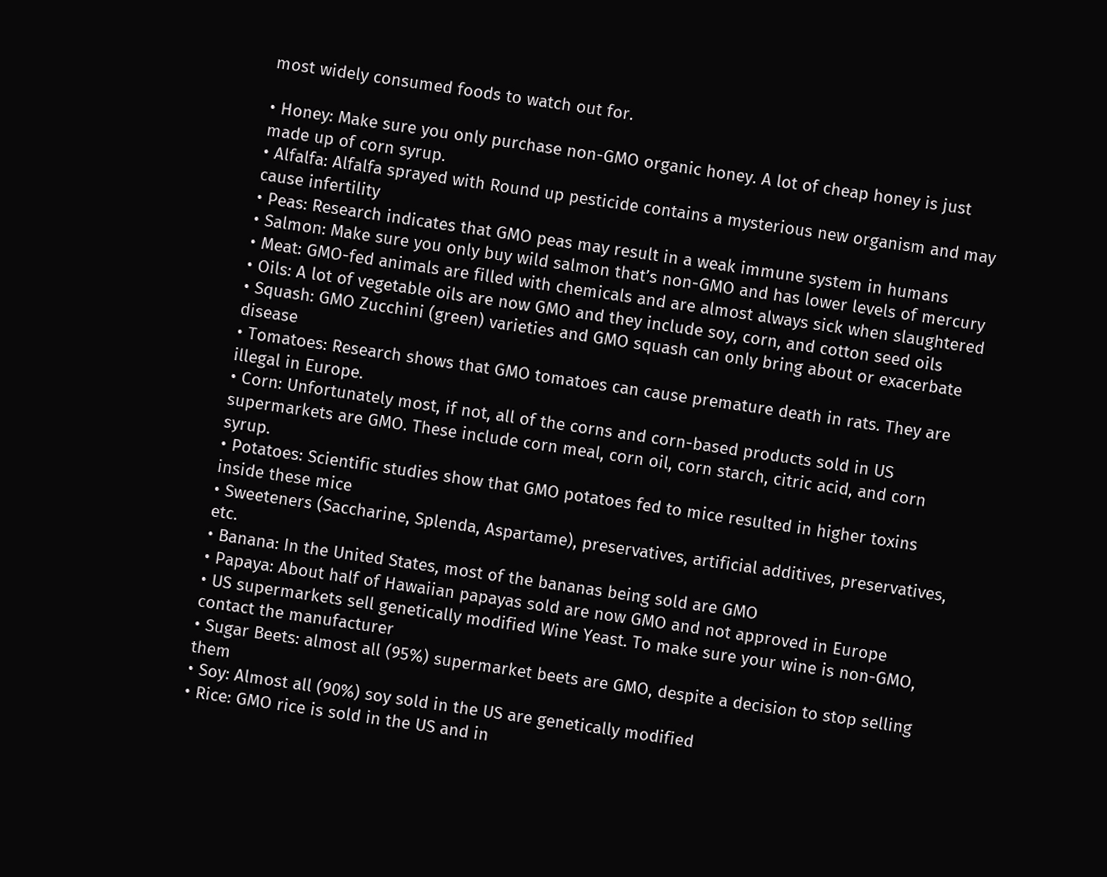most widely consumed foods to watch out for.

• Honey: Make sure you only purchase non-GMO organic honey. A lot of cheap honey is just made up of corn syrup.
• Alfalfa: Alfalfa sprayed with Round up pesticide contains a mysterious new organism and may cause infertility
• Peas: Research indicates that GMO peas may result in a weak immune system in humans
• Salmon: Make sure you only buy wild salmon that’s non-GMO and has lower levels of mercury
• Meat: GMO-fed animals are filled with chemicals and are almost always sick when slaughtered
• Oils: A lot of vegetable oils are now GMO and they include soy, corn, and cotton seed oils
• Squash: GMO Zucchini (green) varieties and GMO squash can only bring about or exacerbate disease
• Tomatoes: Research shows that GMO tomatoes can cause premature death in rats. They are illegal in Europe.
• Corn: Unfortunately most, if not, all of the corns and corn-based products sold in US supermarkets are GMO. These include corn meal, corn oil, corn starch, citric acid, and corn syrup.
• Potatoes: Scientific studies show that GMO potatoes fed to mice resulted in higher toxins inside these mice
• Sweeteners (Saccharine, Splenda, Aspartame), preservatives, artificial additives, preservatives, etc.
• Banana: In the United States, most of the bananas being sold are GMO
• Papaya: About half of Hawaiian papayas sold are now GMO and not approved in Europe
• US supermarkets sell genetically modified Wine Yeast. To make sure your wine is non-GMO, contact the manufacturer
• Sugar Beets: almost all (95%) supermarket beets are GMO, despite a decision to stop selling them
• Soy: Almost all (90%) soy sold in the US are genetically modified
• Rice: GMO rice is sold in the US and in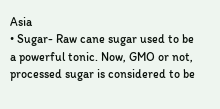Asia
• Sugar- Raw cane sugar used to be a powerful tonic. Now, GMO or not, processed sugar is considered to be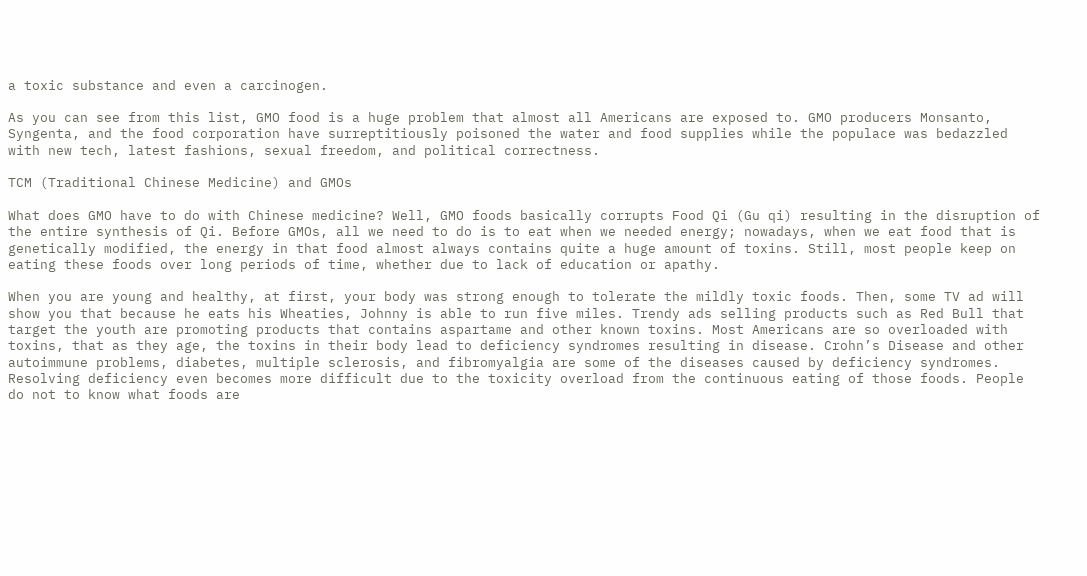a toxic substance and even a carcinogen.

As you can see from this list, GMO food is a huge problem that almost all Americans are exposed to. GMO producers Monsanto, Syngenta, and the food corporation have surreptitiously poisoned the water and food supplies while the populace was bedazzled with new tech, latest fashions, sexual freedom, and political correctness.

TCM (Traditional Chinese Medicine) and GMOs

What does GMO have to do with Chinese medicine? Well, GMO foods basically corrupts Food Qi (Gu qi) resulting in the disruption of the entire synthesis of Qi. Before GMOs, all we need to do is to eat when we needed energy; nowadays, when we eat food that is genetically modified, the energy in that food almost always contains quite a huge amount of toxins. Still, most people keep on eating these foods over long periods of time, whether due to lack of education or apathy.

When you are young and healthy, at first, your body was strong enough to tolerate the mildly toxic foods. Then, some TV ad will show you that because he eats his Wheaties, Johnny is able to run five miles. Trendy ads selling products such as Red Bull that target the youth are promoting products that contains aspartame and other known toxins. Most Americans are so overloaded with toxins, that as they age, the toxins in their body lead to deficiency syndromes resulting in disease. Crohn’s Disease and other autoimmune problems, diabetes, multiple sclerosis, and fibromyalgia are some of the diseases caused by deficiency syndromes. Resolving deficiency even becomes more difficult due to the toxicity overload from the continuous eating of those foods. People do not to know what foods are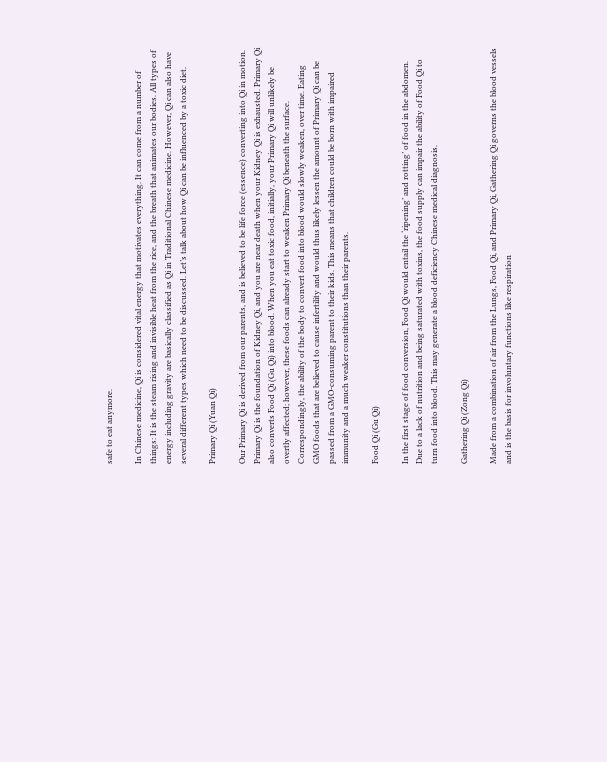safe to eat anymore.

In Chinese medicine, Qi is considered vital energy that motivates everything. It can come from a number of things: It is the steam rising and invisible heat from the rice, and the breath that animates our bodies. All types of energy including gravity are basically classified as Qi in Traditional Chinese medicine. However, Qi can also have several different types which need to be discussed. Let’s talk about how Qi can be influenced by a toxic diet.

Primary Qi (Yuan Qi)

Our Primary Qi is derived from our parents, and is believed to be life force (essence) converting into Qi in motion. Primary Qi is the foundation of Kidney Qi, and you are near death when your Kidney Qi is exhausted. Primary Qi also converts Food Qi (Gu Qi) into blood. When you eat toxic food, initially, your Primary Qi will unlikely be overtly affected; however, these foods can already start to weaken Primary Qi beneath the surface. Correspondingly, the ability of the body to convert food into blood would slowly weaken, over time. Eating GMO foods that are believed to cause infertility and would thus likely lessen the amount of Primary Qi can be passed from a GMO-consuming parent to their kids. This means that children could be born with impaired immunity and a much weaker constitutions than their parents.

Food Qi (Gu Qi)

In the first stage of food conversion, Food Qi would entail the ‘ripening’ and rotting’ of food in the abdomen. Due to a lack of nutrition and being saturated with toxins, the food supply can impair the ability of Food Qi to turn food into blood. This may generate a blood deficiency Chinese medical diagnosis.

Gathering Qi (Zong Qi)

Made from a combination of air from the Lungs, Food Qi, and Primary Qi, Gathering Qi governs the blood vessels and is the basis for involuntary functions like respiration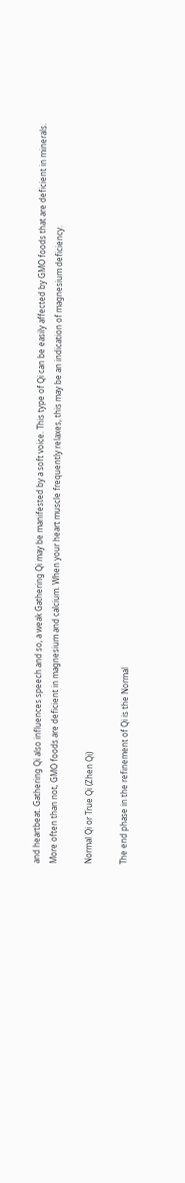and heartbeat. Gathering Qi also influences speech and so, a weak Gathering Qi may be manifested by a soft voice. This type of Qi can be easily affected by GMO foods that are deficient in minerals. More often than not, GMO foods are deficient in magnesium and calcium. When your heart muscle frequently relaxes, this may be an indication of magnesium deficiency.

Normal Qi or True Qi (Zhen Qi)

The end phase in the refinement of Qi is the Normal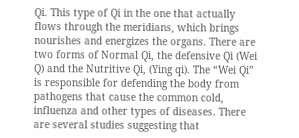Qi. This type of Qi in the one that actually flows through the meridians, which brings nourishes and energizes the organs. There are two forms of Normal Qi, the defensive Qi (Wei Q) and the Nutritive Qi, (Ying qi). The “Wei Qi” is responsible for defending the body from pathogens that cause the common cold, influenza and other types of diseases. There are several studies suggesting that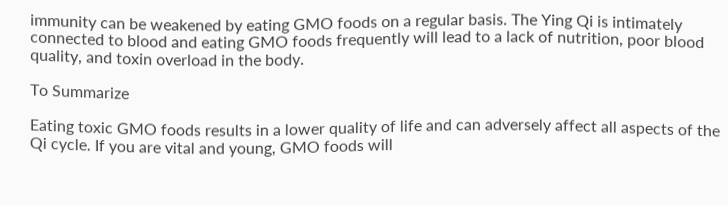immunity can be weakened by eating GMO foods on a regular basis. The Ying Qi is intimately connected to blood and eating GMO foods frequently will lead to a lack of nutrition, poor blood quality, and toxin overload in the body.

To Summarize

Eating toxic GMO foods results in a lower quality of life and can adversely affect all aspects of the Qi cycle. If you are vital and young, GMO foods will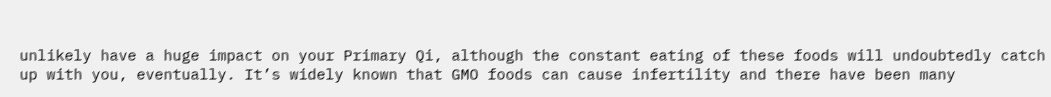unlikely have a huge impact on your Primary Qi, although the constant eating of these foods will undoubtedly catch up with you, eventually. It’s widely known that GMO foods can cause infertility and there have been many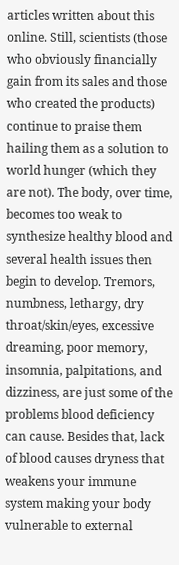articles written about this online. Still, scientists (those who obviously financially gain from its sales and those who created the products) continue to praise them hailing them as a solution to world hunger (which they are not). The body, over time, becomes too weak to synthesize healthy blood and several health issues then begin to develop. Tremors, numbness, lethargy, dry throat/skin/eyes, excessive dreaming, poor memory, insomnia, palpitations, and dizziness, are just some of the problems blood deficiency can cause. Besides that, lack of blood causes dryness that weakens your immune system making your body vulnerable to external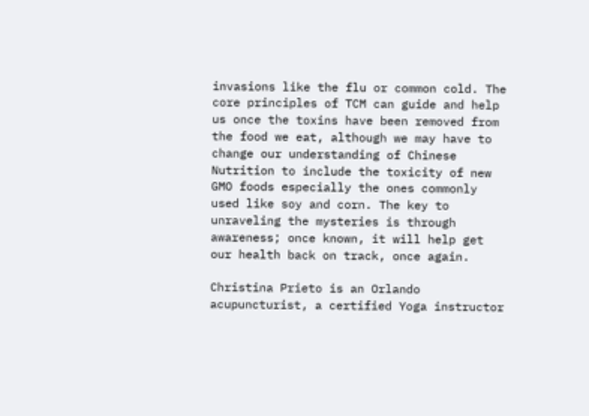invasions like the flu or common cold. The core principles of TCM can guide and help us once the toxins have been removed from the food we eat, although we may have to change our understanding of Chinese Nutrition to include the toxicity of new GMO foods especially the ones commonly used like soy and corn. The key to unraveling the mysteries is through awareness; once known, it will help get our health back on track, once again.

Christina Prieto is an Orlando acupuncturist, a certified Yoga instructor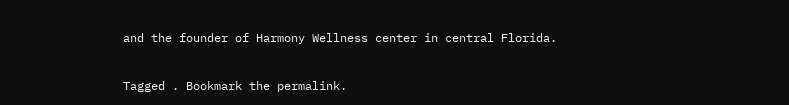and the founder of Harmony Wellness center in central Florida.

Tagged . Bookmark the permalink.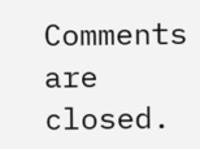Comments are closed.